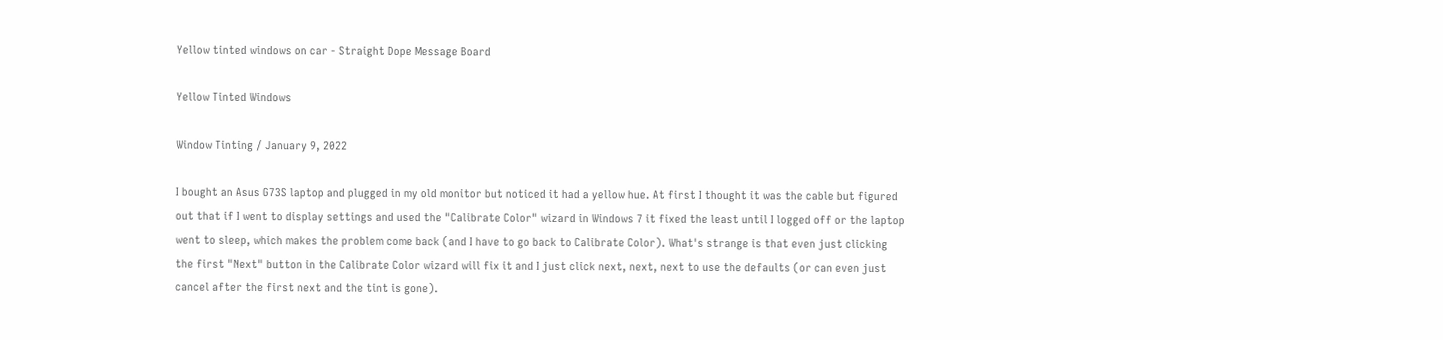Yellow tinted windows on car - Straight Dope Message Board

Yellow Tinted Windows

Window Tinting / January 9, 2022

I bought an Asus G73S laptop and plugged in my old monitor but noticed it had a yellow hue. At first I thought it was the cable but figured out that if I went to display settings and used the "Calibrate Color" wizard in Windows 7 it fixed the least until I logged off or the laptop went to sleep, which makes the problem come back (and I have to go back to Calibrate Color). What's strange is that even just clicking the first "Next" button in the Calibrate Color wizard will fix it and I just click next, next, next to use the defaults (or can even just cancel after the first next and the tint is gone).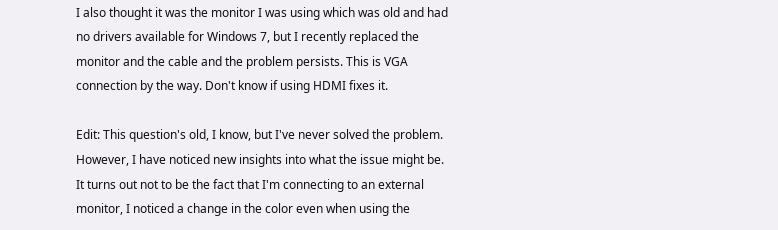I also thought it was the monitor I was using which was old and had no drivers available for Windows 7, but I recently replaced the monitor and the cable and the problem persists. This is VGA connection by the way. Don't know if using HDMI fixes it.

Edit: This question's old, I know, but I've never solved the problem. However, I have noticed new insights into what the issue might be. It turns out not to be the fact that I'm connecting to an external monitor, I noticed a change in the color even when using the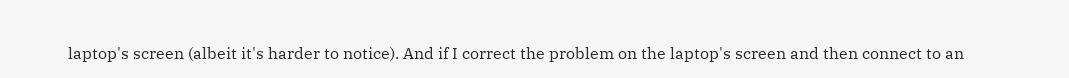laptop's screen (albeit it's harder to notice). And if I correct the problem on the laptop's screen and then connect to an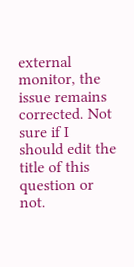external monitor, the issue remains corrected. Not sure if I should edit the title of this question or not.